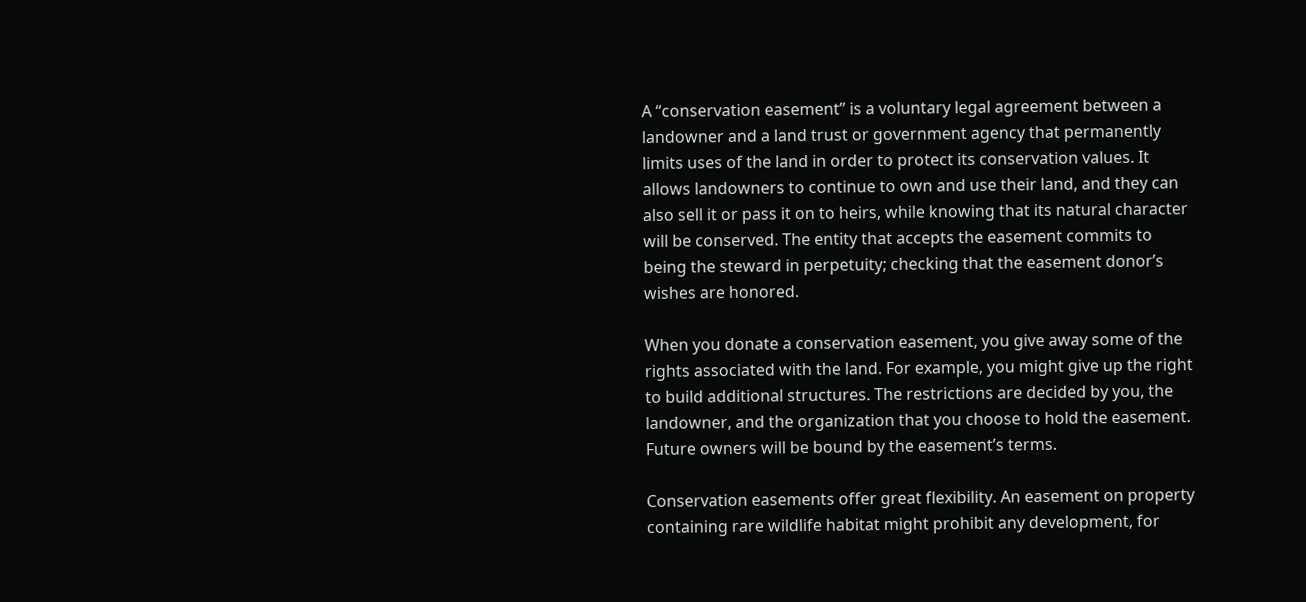A “conservation easement” is a voluntary legal agreement between a landowner and a land trust or government agency that permanently limits uses of the land in order to protect its conservation values. It allows landowners to continue to own and use their land, and they can also sell it or pass it on to heirs, while knowing that its natural character will be conserved. The entity that accepts the easement commits to being the steward in perpetuity; checking that the easement donor’s wishes are honored.

When you donate a conservation easement, you give away some of the rights associated with the land. For example, you might give up the right to build additional structures. The restrictions are decided by you, the landowner, and the organization that you choose to hold the easement. Future owners will be bound by the easement’s terms.

Conservation easements offer great flexibility. An easement on property containing rare wildlife habitat might prohibit any development, for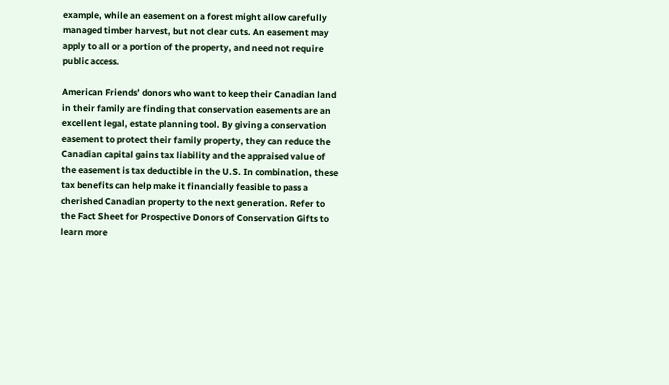example, while an easement on a forest might allow carefully managed timber harvest, but not clear cuts. An easement may apply to all or a portion of the property, and need not require public access.

American Friends’ donors who want to keep their Canadian land in their family are finding that conservation easements are an excellent legal, estate planning tool. By giving a conservation easement to protect their family property, they can reduce the Canadian capital gains tax liability and the appraised value of the easement is tax deductible in the U.S. In combination, these tax benefits can help make it financially feasible to pass a cherished Canadian property to the next generation. Refer to the Fact Sheet for Prospective Donors of Conservation Gifts to learn more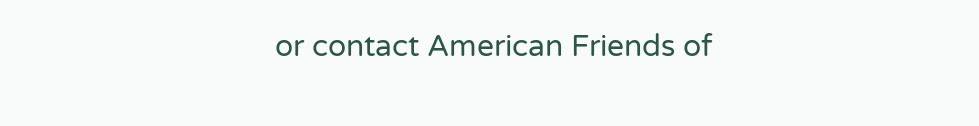or contact American Friends of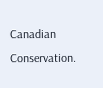Canadian Conservation.